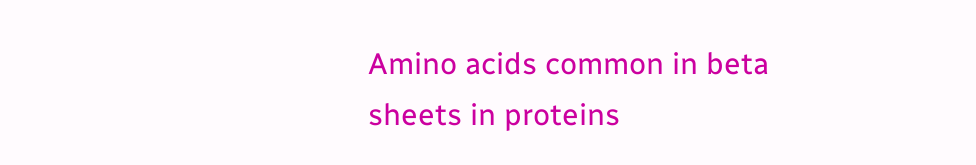Amino acids common in beta sheets in proteins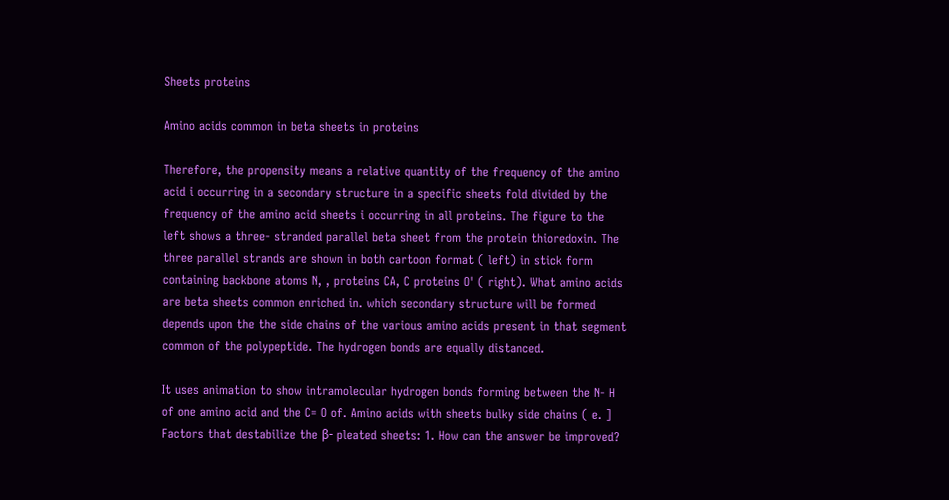Sheets proteins

Amino acids common in beta sheets in proteins

Therefore, the propensity means a relative quantity of the frequency of the amino acid i occurring in a secondary structure in a specific sheets fold divided by the frequency of the amino acid sheets i occurring in all proteins. The figure to the left shows a three- stranded parallel beta sheet from the protein thioredoxin. The three parallel strands are shown in both cartoon format ( left) in stick form containing backbone atoms N, , proteins CA, C proteins O' ( right). What amino acids are beta sheets common enriched in. which secondary structure will be formed depends upon the the side chains of the various amino acids present in that segment common of the polypeptide. The hydrogen bonds are equally distanced.

It uses animation to show intramolecular hydrogen bonds forming between the N- H of one amino acid and the C= O of. Amino acids with sheets bulky side chains ( e. ] Factors that destabilize the β- pleated sheets: 1. How can the answer be improved?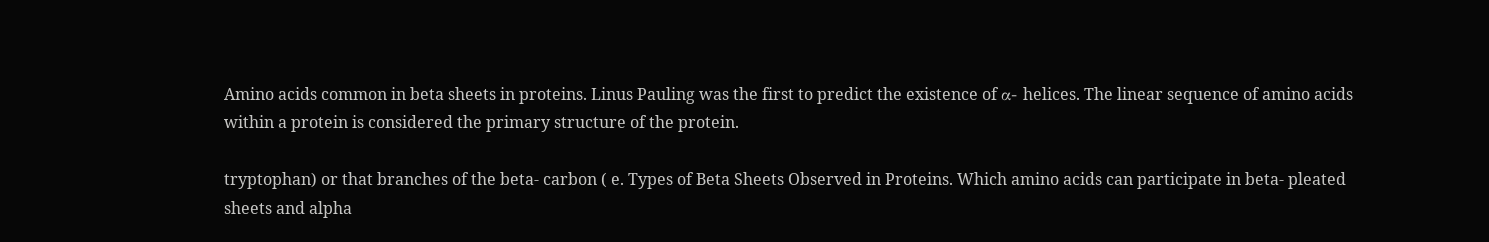Amino acids common in beta sheets in proteins. Linus Pauling was the first to predict the existence of α- helices. The linear sequence of amino acids within a protein is considered the primary structure of the protein.

tryptophan) or that branches of the beta- carbon ( e. Types of Beta Sheets Observed in Proteins. Which amino acids can participate in beta- pleated sheets and alpha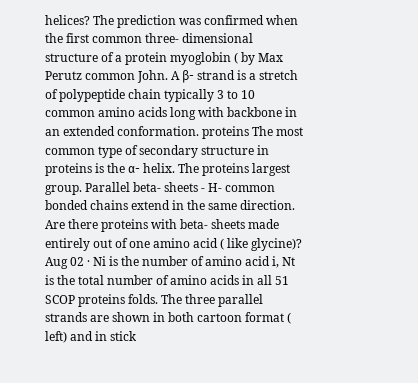helices? The prediction was confirmed when the first common three- dimensional structure of a protein myoglobin ( by Max Perutz common John. A β- strand is a stretch of polypeptide chain typically 3 to 10 common amino acids long with backbone in an extended conformation. proteins The most common type of secondary structure in proteins is the α- helix. The proteins largest group. Parallel beta- sheets - H- common bonded chains extend in the same direction. Are there proteins with beta- sheets made entirely out of one amino acid ( like glycine)? Aug 02 · Ni is the number of amino acid i, Nt is the total number of amino acids in all 51 SCOP proteins folds. The three parallel strands are shown in both cartoon format ( left) and in stick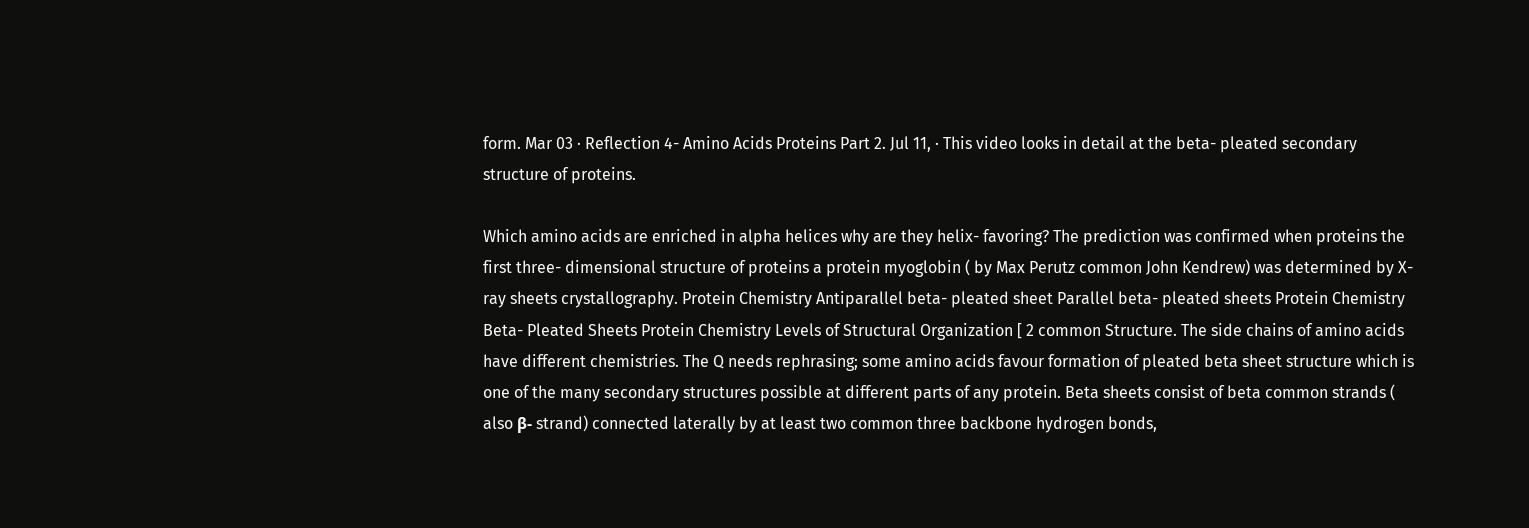form. Mar 03 · Reflection 4- Amino Acids Proteins Part 2. Jul 11, · This video looks in detail at the beta- pleated secondary structure of proteins.

Which amino acids are enriched in alpha helices why are they helix- favoring? The prediction was confirmed when proteins the first three- dimensional structure of proteins a protein myoglobin ( by Max Perutz common John Kendrew) was determined by X- ray sheets crystallography. Protein Chemistry Antiparallel beta- pleated sheet Parallel beta- pleated sheets Protein Chemistry Beta- Pleated Sheets Protein Chemistry Levels of Structural Organization [ 2 common Structure. The side chains of amino acids have different chemistries. The Q needs rephrasing; some amino acids favour formation of pleated beta sheet structure which is one of the many secondary structures possible at different parts of any protein. Beta sheets consist of beta common strands ( also β- strand) connected laterally by at least two common three backbone hydrogen bonds,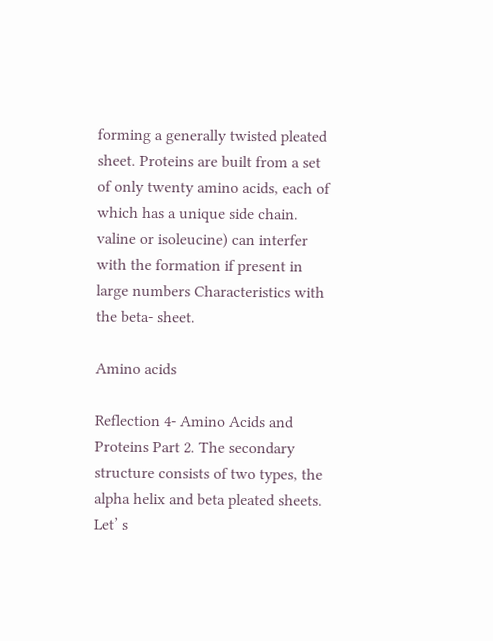forming a generally twisted pleated sheet. Proteins are built from a set of only twenty amino acids, each of which has a unique side chain. valine or isoleucine) can interfer with the formation if present in large numbers Characteristics with the beta- sheet.

Amino acids

Reflection 4- Amino Acids and Proteins Part 2. The secondary structure consists of two types, the alpha helix and beta pleated sheets. Let’ s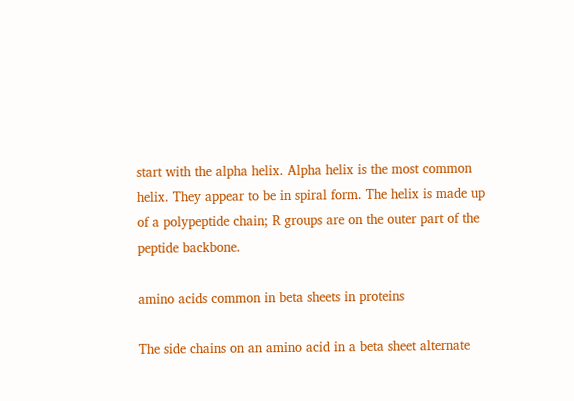start with the alpha helix. Alpha helix is the most common helix. They appear to be in spiral form. The helix is made up of a polypeptide chain; R groups are on the outer part of the peptide backbone.

amino acids common in beta sheets in proteins

The side chains on an amino acid in a beta sheet alternate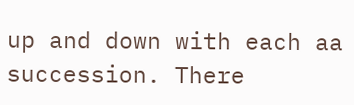up and down with each aa succession. There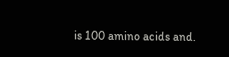is 100 amino acids and.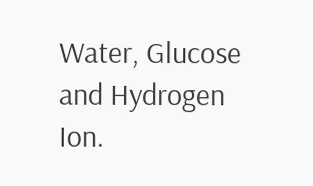Water, Glucose and Hydrogen Ion.